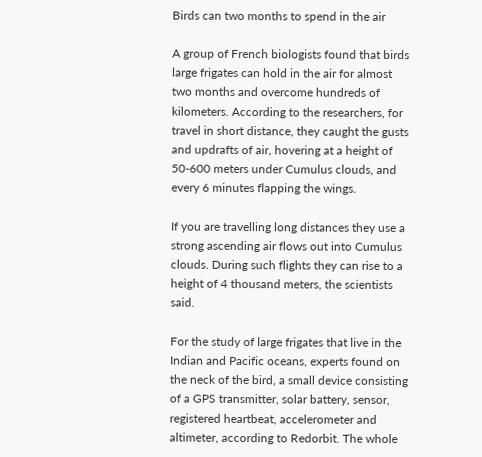Birds can two months to spend in the air

A group of French biologists found that birds large frigates can hold in the air for almost two months and overcome hundreds of kilometers. According to the researchers, for travel in short distance, they caught the gusts and updrafts of air, hovering at a height of 50-600 meters under Cumulus clouds, and every 6 minutes flapping the wings.

If you are travelling long distances they use a strong ascending air flows out into Cumulus clouds. During such flights they can rise to a height of 4 thousand meters, the scientists said.

For the study of large frigates that live in the Indian and Pacific oceans, experts found on the neck of the bird, a small device consisting of a GPS transmitter, solar battery, sensor, registered heartbeat, accelerometer and altimeter, according to Redorbit. The whole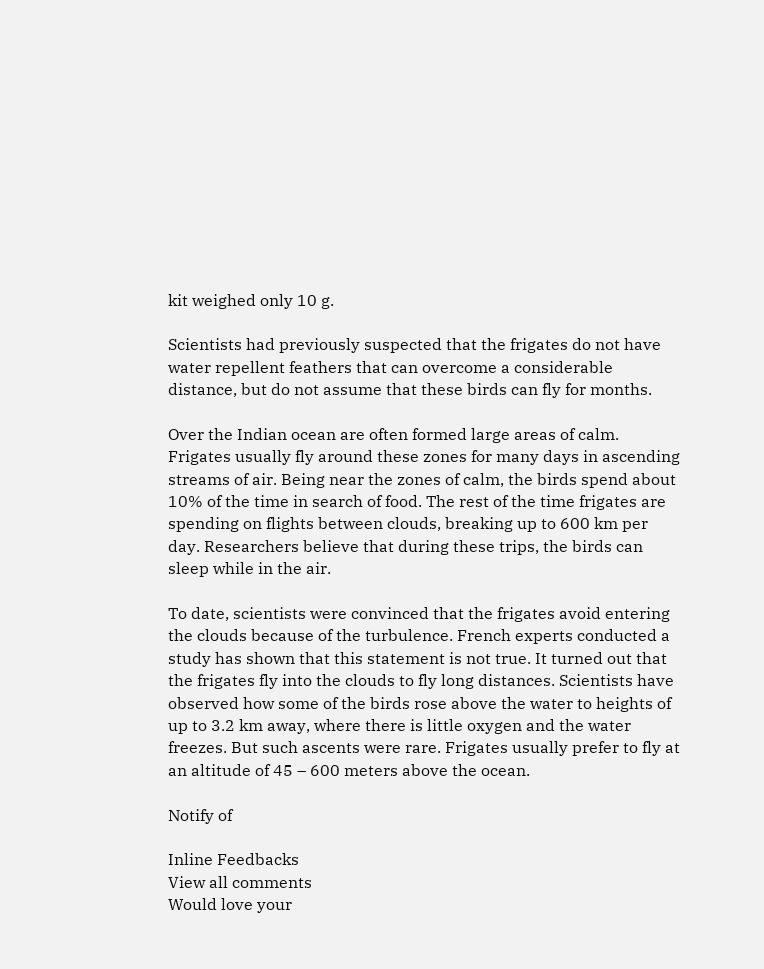kit weighed only 10 g.

Scientists had previously suspected that the frigates do not have water repellent feathers that can overcome a considerable distance, but do not assume that these birds can fly for months.

Over the Indian ocean are often formed large areas of calm. Frigates usually fly around these zones for many days in ascending streams of air. Being near the zones of calm, the birds spend about 10% of the time in search of food. The rest of the time frigates are spending on flights between clouds, breaking up to 600 km per day. Researchers believe that during these trips, the birds can sleep while in the air.

To date, scientists were convinced that the frigates avoid entering the clouds because of the turbulence. French experts conducted a study has shown that this statement is not true. It turned out that the frigates fly into the clouds to fly long distances. Scientists have observed how some of the birds rose above the water to heights of up to 3.2 km away, where there is little oxygen and the water freezes. But such ascents were rare. Frigates usually prefer to fly at an altitude of 45 – 600 meters above the ocean.

Notify of

Inline Feedbacks
View all comments
Would love your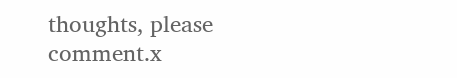thoughts, please comment.x